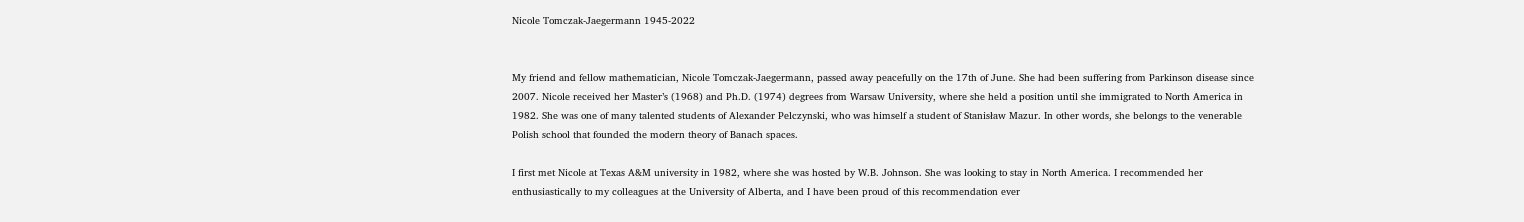Nicole Tomczak-Jaegermann 1945-2022


My friend and fellow mathematician, Nicole Tomczak-Jaegermann, passed away peacefully on the 17th of June. She had been suffering from Parkinson disease since 2007. Nicole received her Master’s (1968) and Ph.D. (1974) degrees from Warsaw University, where she held a position until she immigrated to North America in 1982. She was one of many talented students of Alexander Pelczynski, who was himself a student of Stanisław Mazur. In other words, she belongs to the venerable Polish school that founded the modern theory of Banach spaces.

I first met Nicole at Texas A&M university in 1982, where she was hosted by W.B. Johnson. She was looking to stay in North America. I recommended her enthusiastically to my colleagues at the University of Alberta, and I have been proud of this recommendation ever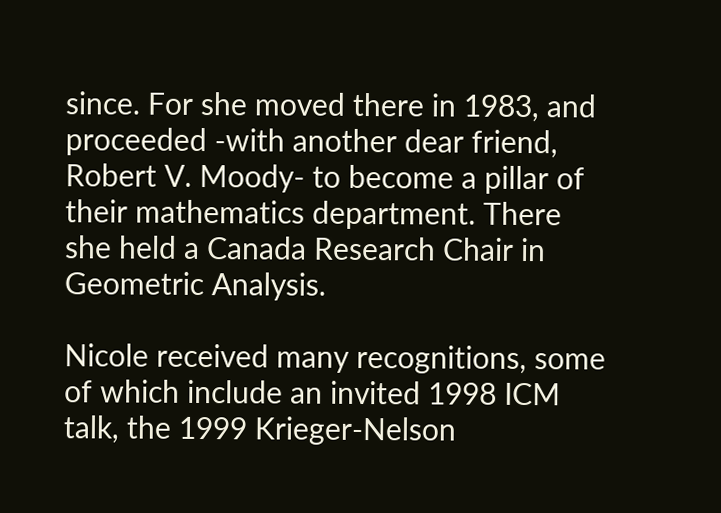since. For she moved there in 1983, and proceeded -with another dear friend, Robert V. Moody- to become a pillar of their mathematics department. There she held a Canada Research Chair in Geometric Analysis.

Nicole received many recognitions, some of which include an invited 1998 ICM talk, the 1999 Krieger-Nelson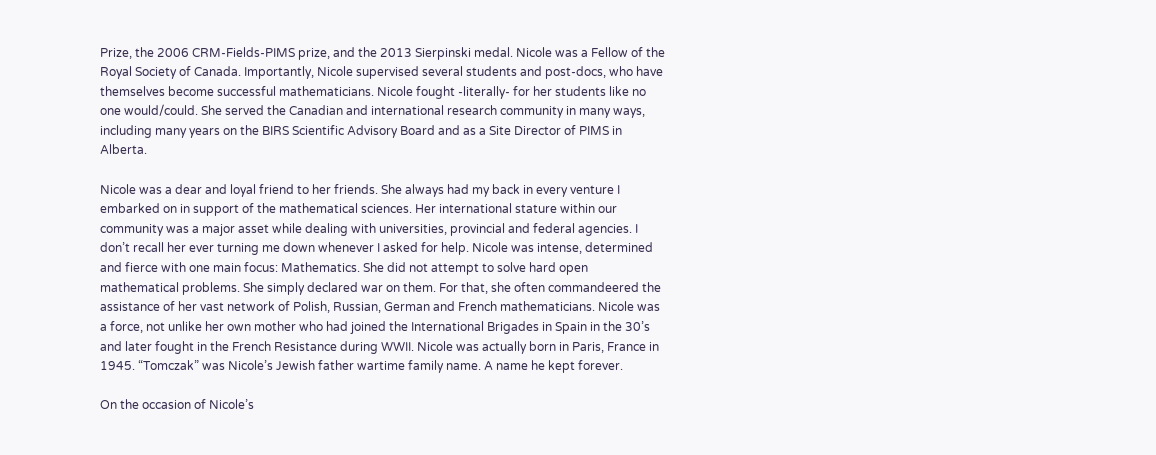Prize, the 2006 CRM-Fields-PIMS prize, and the 2013 Sierpinski medal. Nicole was a Fellow of the Royal Society of Canada. Importantly, Nicole supervised several students and post-docs, who have themselves become successful mathematicians. Nicole fought -literally- for her students like no one would/could. She served the Canadian and international research community in many ways, including many years on the BIRS Scientific Advisory Board and as a Site Director of PIMS in Alberta.

Nicole was a dear and loyal friend to her friends. She always had my back in every venture I embarked on in support of the mathematical sciences. Her international stature within our community was a major asset while dealing with universities, provincial and federal agencies. I don’t recall her ever turning me down whenever I asked for help. Nicole was intense, determined and fierce with one main focus: Mathematics. She did not attempt to solve hard open mathematical problems. She simply declared war on them. For that, she often commandeered the assistance of her vast network of Polish, Russian, German and French mathematicians. Nicole was a force, not unlike her own mother who had joined the International Brigades in Spain in the 30’s and later fought in the French Resistance during WWII. Nicole was actually born in Paris, France in 1945. “Tomczak” was Nicole’s Jewish father wartime family name. A name he kept forever.

On the occasion of Nicole’s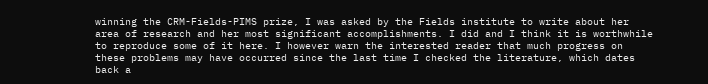winning the CRM-Fields-PIMS prize, I was asked by the Fields institute to write about her area of research and her most significant accomplishments. I did and I think it is worthwhile to reproduce some of it here. I however warn the interested reader that much progress on these problems may have occurred since the last time I checked the literature, which dates back a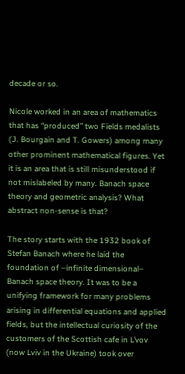decade or so.

Nicole worked in an area of mathematics that has “produced” two Fields medalists (J. Bourgain and T. Gowers) among many other prominent mathematical figures. Yet it is an area that is still misunderstood if not mislabeled by many. Banach space theory and geometric analysis? What abstract non-sense is that?

The story starts with the 1932 book of Stefan Banach where he laid the foundation of –infinite dimensional– Banach space theory. It was to be a unifying framework for many problems arising in differential equations and applied fields, but the intellectual curiosity of the customers of the Scottish cafe in L’vov (now Lviv in the Ukraine) took over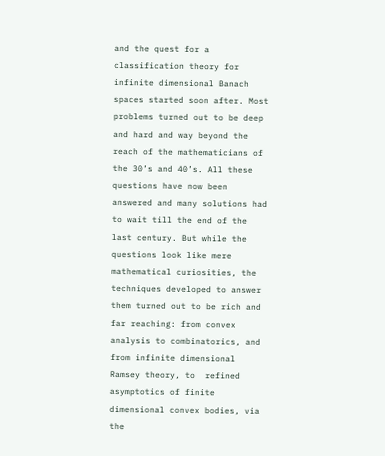and the quest for a classification theory for infinite dimensional Banach spaces started soon after. Most problems turned out to be deep and hard and way beyond the reach of the mathematicians of the 30’s and 40’s. All these questions have now been answered and many solutions had to wait till the end of the last century. But while the questions look like mere mathematical curiosities, the techniques developed to answer them turned out to be rich and far reaching: from convex analysis to combinatorics, and from infinite dimensional Ramsey theory, to  refined asymptotics of finite dimensional convex bodies, via the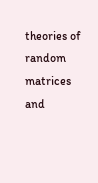theories of random matrices and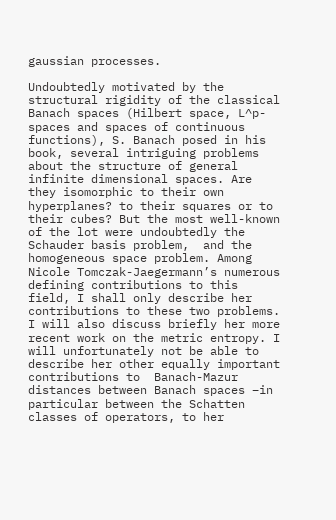gaussian processes.

Undoubtedly motivated by the structural rigidity of the classical Banach spaces (Hilbert space, L^p-spaces and spaces of continuous functions), S. Banach posed in his book, several intriguing problems about the structure of general infinite dimensional spaces. Are they isomorphic to their own hyperplanes? to their squares or to their cubes? But the most well-known of the lot were undoubtedly the Schauder basis problem,  and the homogeneous space problem. Among Nicole Tomczak-Jaegermann’s numerous defining contributions to this field, I shall only describe her contributions to these two problems. I will also discuss briefly her more recent work on the metric entropy. I will unfortunately not be able to describe her other equally important contributions to  Banach-Mazur distances between Banach spaces –in particular between the Schatten classes of operators, to her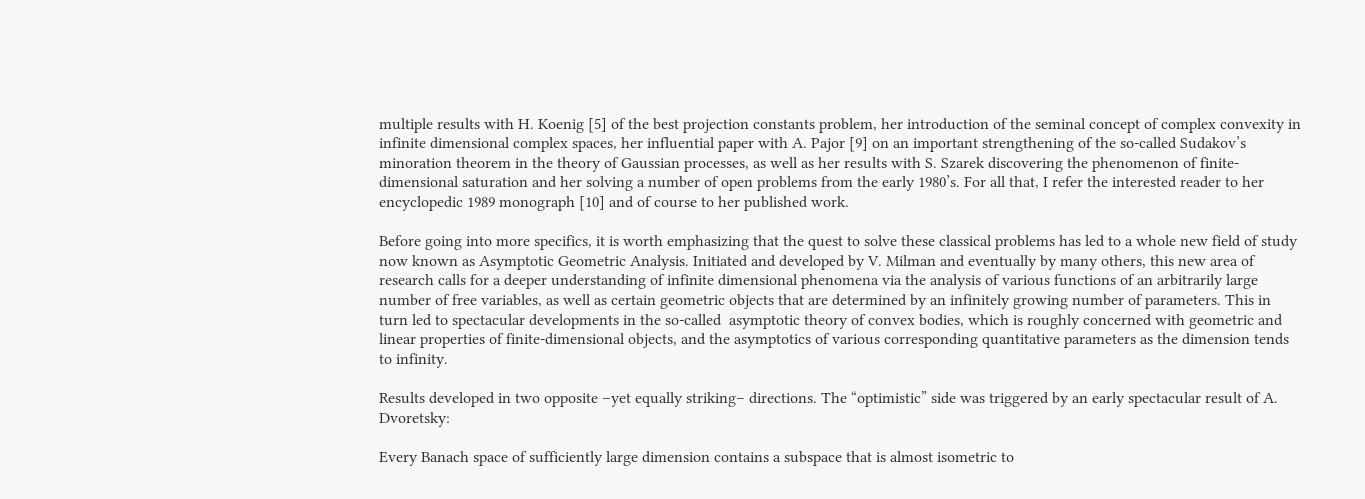multiple results with H. Koenig [5] of the best projection constants problem, her introduction of the seminal concept of complex convexity in infinite dimensional complex spaces, her influential paper with A. Pajor [9] on an important strengthening of the so-called Sudakov’s minoration theorem in the theory of Gaussian processes, as well as her results with S. Szarek discovering the phenomenon of finite-dimensional saturation and her solving a number of open problems from the early 1980’s. For all that, I refer the interested reader to her encyclopedic 1989 monograph [10] and of course to her published work.

Before going into more specifics, it is worth emphasizing that the quest to solve these classical problems has led to a whole new field of study now known as Asymptotic Geometric Analysis. Initiated and developed by V. Milman and eventually by many others, this new area of research calls for a deeper understanding of infinite dimensional phenomena via the analysis of various functions of an arbitrarily large number of free variables, as well as certain geometric objects that are determined by an infinitely growing number of parameters. This in turn led to spectacular developments in the so-called  asymptotic theory of convex bodies, which is roughly concerned with geometric and linear properties of finite-dimensional objects, and the asymptotics of various corresponding quantitative parameters as the dimension tends to infinity.

Results developed in two opposite –yet equally striking– directions. The “optimistic” side was triggered by an early spectacular result of A. Dvoretsky:

Every Banach space of sufficiently large dimension contains a subspace that is almost isometric to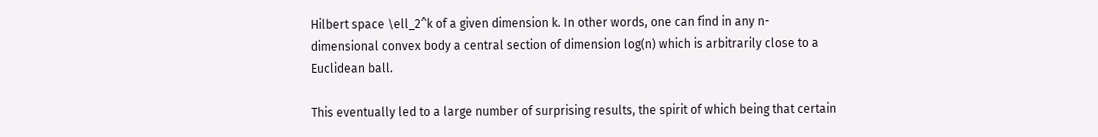Hilbert space \ell_2^k of a given dimension k. In other words, one can find in any n-dimensional convex body a central section of dimension log(n) which is arbitrarily close to a Euclidean ball.

This eventually led to a large number of surprising results, the spirit of which being that certain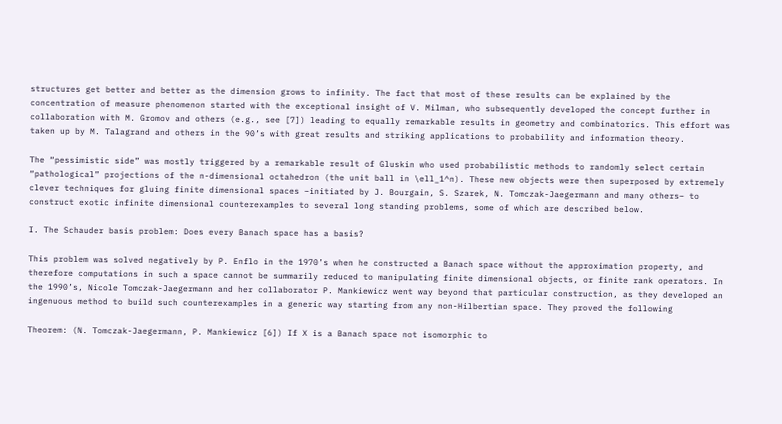structures get better and better as the dimension grows to infinity. The fact that most of these results can be explained by the concentration of measure phenomenon started with the exceptional insight of V. Milman, who subsequently developed the concept further in collaboration with M. Gromov and others (e.g., see [7]) leading to equally remarkable results in geometry and combinatorics. This effort was taken up by M. Talagrand and others in the 90’s with great results and striking applications to probability and information theory.

The “pessimistic side” was mostly triggered by a remarkable result of Gluskin who used probabilistic methods to randomly select certain “pathological” projections of the n-dimensional octahedron (the unit ball in \ell_1^n). These new objects were then superposed by extremely clever techniques for gluing finite dimensional spaces –initiated by J. Bourgain, S. Szarek, N. Tomczak-Jaegermann and many others– to construct exotic infinite dimensional counterexamples to several long standing problems, some of which are described below.

I. The Schauder basis problem: Does every Banach space has a basis?

This problem was solved negatively by P. Enflo in the 1970’s when he constructed a Banach space without the approximation property, and therefore computations in such a space cannot be summarily reduced to manipulating finite dimensional objects, or finite rank operators. In the 1990’s, Nicole Tomczak-Jaegermann and her collaborator P. Mankiewicz went way beyond that particular construction, as they developed an ingenuous method to build such counterexamples in a generic way starting from any non-Hilbertian space. They proved the following

Theorem: (N. Tomczak-Jaegermann, P. Mankiewicz [6]) If X is a Banach space not isomorphic to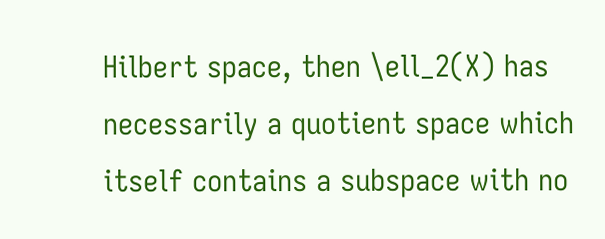Hilbert space, then \ell_2(X) has necessarily a quotient space which itself contains a subspace with no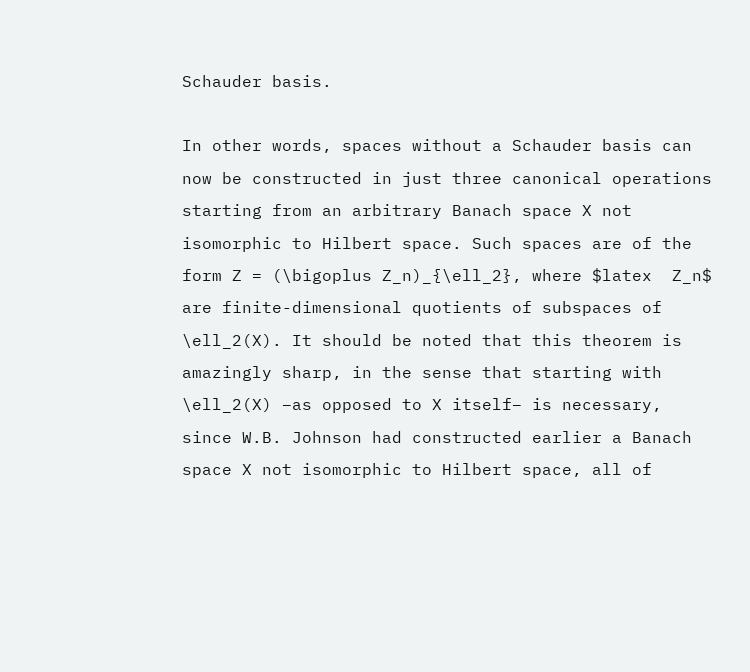Schauder basis.

In other words, spaces without a Schauder basis can now be constructed in just three canonical operations starting from an arbitrary Banach space X not isomorphic to Hilbert space. Such spaces are of the form Z = (\bigoplus Z_n)_{\ell_2}, where $latex  Z_n$ are finite-dimensional quotients of subspaces of \ell_2(X). It should be noted that this theorem is amazingly sharp, in the sense that starting with \ell_2(X) –as opposed to X itself– is necessary, since W.B. Johnson had constructed earlier a Banach space X not isomorphic to Hilbert space, all of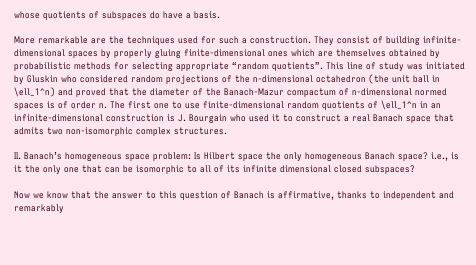whose quotients of subspaces do have a basis.

More remarkable are the techniques used for such a construction. They consist of building infinite-dimensional spaces by properly gluing finite-dimensional ones which are themselves obtained by probabilistic methods for selecting appropriate “random quotients”. This line of study was initiated by Gluskin who considered random projections of the n-dimensional octahedron (the unit ball in \ell_1^n) and proved that the diameter of the Banach-Mazur compactum of n-dimensional normed spaces is of order n. The first one to use finite-dimensional random quotients of \ell_1^n in an infinite-dimensional construction is J. Bourgain who used it to construct a real Banach space that admits two non-isomorphic complex structures.

II. Banach’s homogeneous space problem: Is Hilbert space the only homogeneous Banach space? i.e., is it the only one that can be isomorphic to all of its infinite dimensional closed subspaces?

Now we know that the answer to this question of Banach is affirmative, thanks to independent and remarkably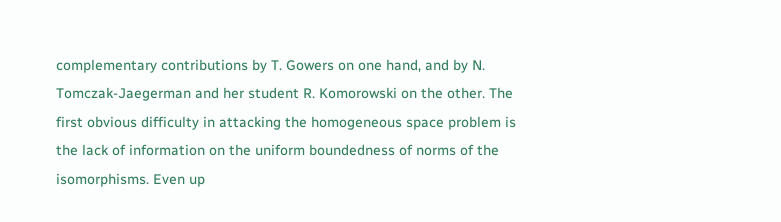complementary contributions by T. Gowers on one hand, and by N. Tomczak-Jaegerman and her student R. Komorowski on the other. The first obvious difficulty in attacking the homogeneous space problem is the lack of information on the uniform boundedness of norms of the isomorphisms. Even up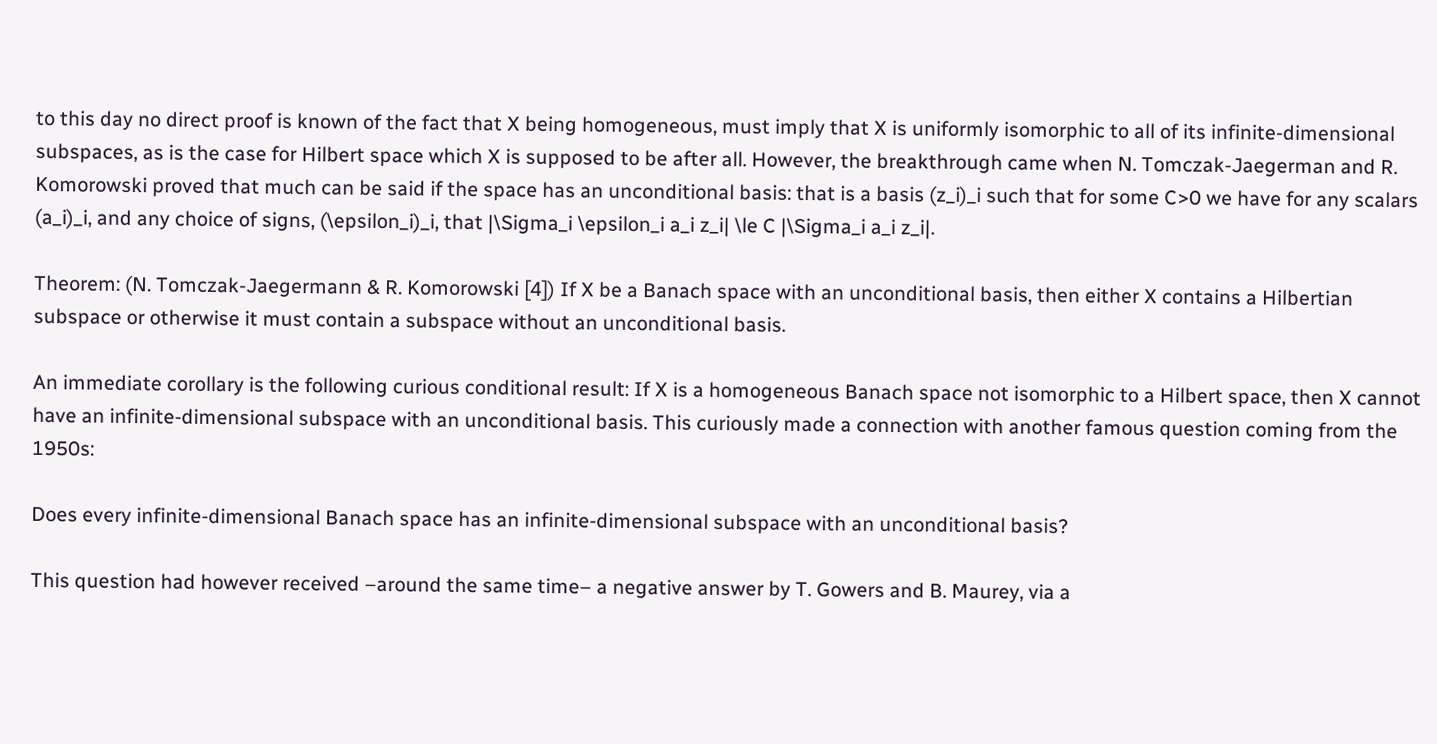to this day no direct proof is known of the fact that X being homogeneous, must imply that X is uniformly isomorphic to all of its infinite-dimensional subspaces, as is the case for Hilbert space which X is supposed to be after all. However, the breakthrough came when N. Tomczak-Jaegerman and R. Komorowski proved that much can be said if the space has an unconditional basis: that is a basis (z_i)_i such that for some C>0 we have for any scalars (a_i)_i, and any choice of signs, (\epsilon_i)_i, that |\Sigma_i \epsilon_i a_i z_i| \le C |\Sigma_i a_i z_i|.

Theorem: (N. Tomczak-Jaegermann & R. Komorowski [4]) If X be a Banach space with an unconditional basis, then either X contains a Hilbertian subspace or otherwise it must contain a subspace without an unconditional basis.

An immediate corollary is the following curious conditional result: If X is a homogeneous Banach space not isomorphic to a Hilbert space, then X cannot have an infinite-dimensional subspace with an unconditional basis. This curiously made a connection with another famous question coming from the 1950s:

Does every infinite-dimensional Banach space has an infinite-dimensional subspace with an unconditional basis?

This question had however received –around the same time– a negative answer by T. Gowers and B. Maurey, via a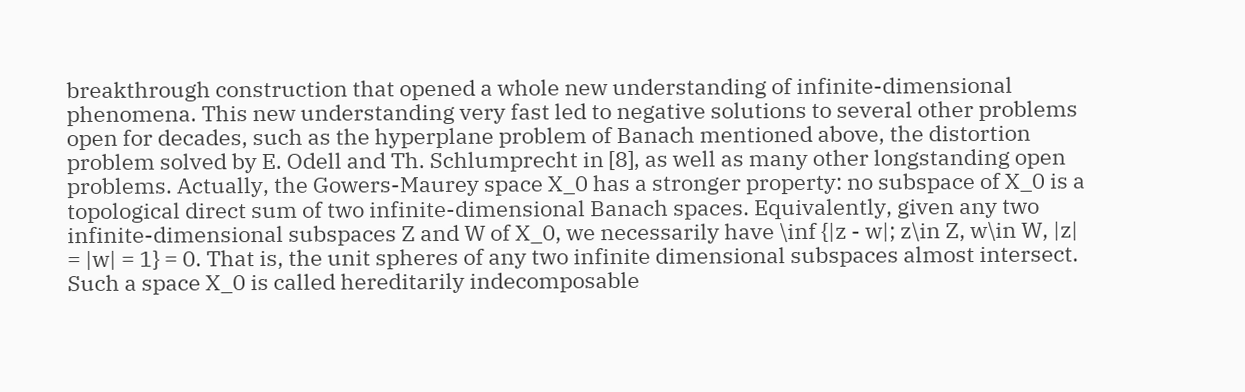breakthrough construction that opened a whole new understanding of infinite-dimensional phenomena. This new understanding very fast led to negative solutions to several other problems open for decades, such as the hyperplane problem of Banach mentioned above, the distortion problem solved by E. Odell and Th. Schlumprecht in [8], as well as many other longstanding open problems. Actually, the Gowers-Maurey space X_0 has a stronger property: no subspace of X_0 is a topological direct sum of two infinite-dimensional Banach spaces. Equivalently, given any two infinite-dimensional subspaces Z and W of X_0, we necessarily have \inf {|z - w|; z\in Z, w\in W, |z| = |w| = 1} = 0. That is, the unit spheres of any two infinite dimensional subspaces almost intersect. Such a space X_0 is called hereditarily indecomposable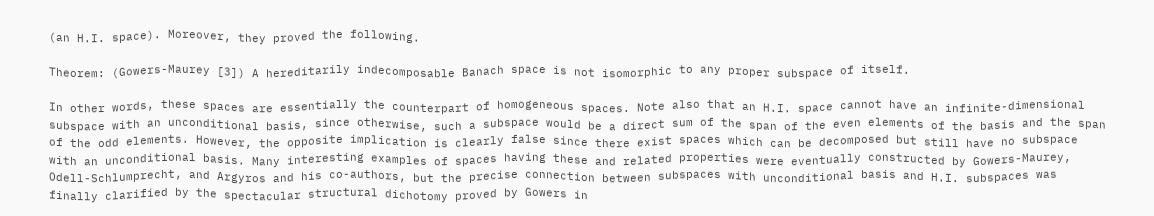(an H.I. space). Moreover, they proved the following.

Theorem: (Gowers-Maurey [3]) A hereditarily indecomposable Banach space is not isomorphic to any proper subspace of itself.

In other words, these spaces are essentially the counterpart of homogeneous spaces. Note also that an H.I. space cannot have an infinite-dimensional subspace with an unconditional basis, since otherwise, such a subspace would be a direct sum of the span of the even elements of the basis and the span of the odd elements. However, the opposite implication is clearly false since there exist spaces which can be decomposed but still have no subspace with an unconditional basis. Many interesting examples of spaces having these and related properties were eventually constructed by Gowers-Maurey, Odell-Schlumprecht, and Argyros and his co-authors, but the precise connection between subspaces with unconditional basis and H.I. subspaces was finally clarified by the spectacular structural dichotomy proved by Gowers in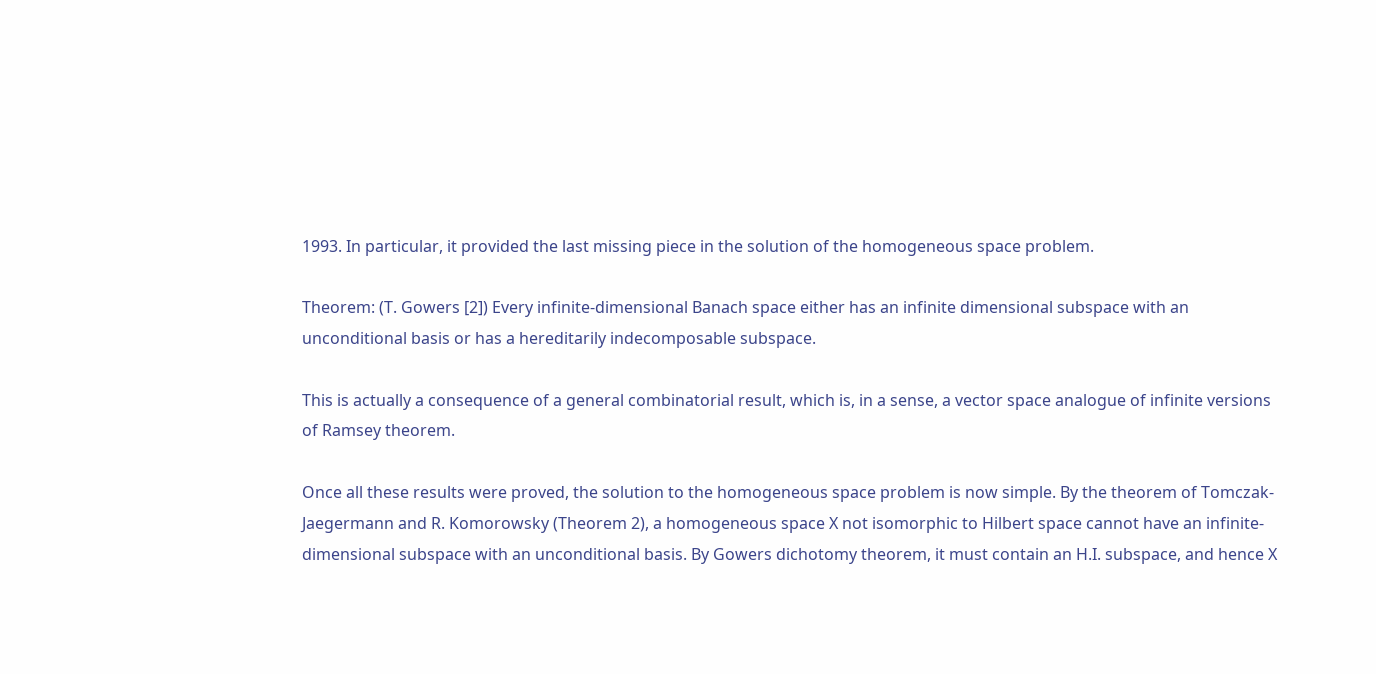1993. In particular, it provided the last missing piece in the solution of the homogeneous space problem.

Theorem: (T. Gowers [2]) Every infinite-dimensional Banach space either has an infinite dimensional subspace with an unconditional basis or has a hereditarily indecomposable subspace.

This is actually a consequence of a general combinatorial result, which is, in a sense, a vector space analogue of infinite versions of Ramsey theorem.

Once all these results were proved, the solution to the homogeneous space problem is now simple. By the theorem of Tomczak-Jaegermann and R. Komorowsky (Theorem 2), a homogeneous space X not isomorphic to Hilbert space cannot have an infinite-dimensional subspace with an unconditional basis. By Gowers dichotomy theorem, it must contain an H.I. subspace, and hence X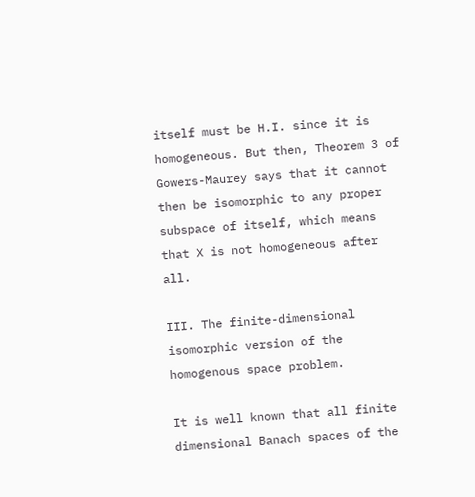itself must be H.I. since it is homogeneous. But then, Theorem 3 of Gowers-Maurey says that it cannot then be isomorphic to any proper subspace of itself, which means that X is not homogeneous after all.

III. The finite-dimensional isomorphic version of the homogenous space problem.

It is well known that all finite dimensional Banach spaces of the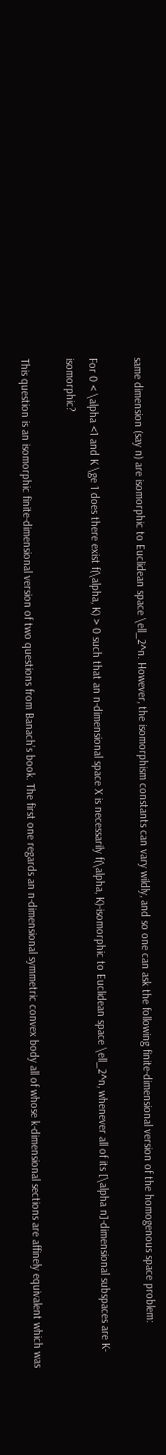same dimension (say n) are isomorphic to Euclidean space \ell_2^n. However, the isomorphism constants can vary wildly, and so one can ask the following finite-dimensional version of the homogenous space problem:

For 0 < \alpha <1 and K \ge 1 does there exist f(\alpha, K) > 0 such that an n-dimensional space X is necessarily f(\alpha, K)-isomorphic to Euclidean space \ell_2^n, whenever all of its [\alpha n]-dimensional subspaces are K-isomorphic?

This question is an isomorphic finite-dimensional version of two questions from Banach’s book. The first one regards an n-dimensional symmetric convex body all of whose k-dimensional sections are affinely equivalent which was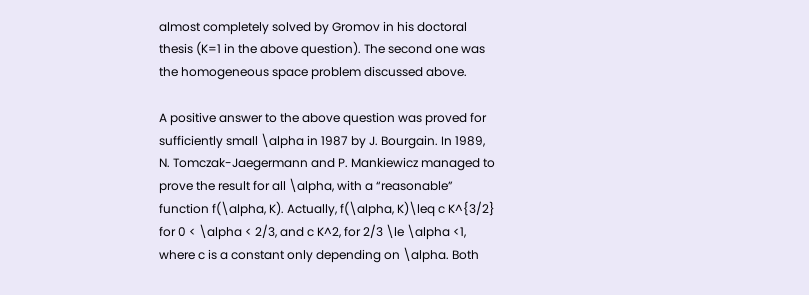almost completely solved by Gromov in his doctoral thesis (K=1 in the above question). The second one was the homogeneous space problem discussed above.

A positive answer to the above question was proved for sufficiently small \alpha in 1987 by J. Bourgain. In 1989, N. Tomczak-Jaegermann and P. Mankiewicz managed to prove the result for all \alpha, with a “reasonable” function f(\alpha, K). Actually, f(\alpha, K)\leq c K^{3/2} for 0 < \alpha < 2/3, and c K^2, for 2/3 \le \alpha <1, where c is a constant only depending on \alpha. Both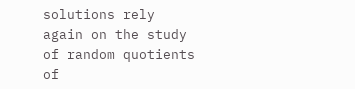solutions rely again on the study of random quotients of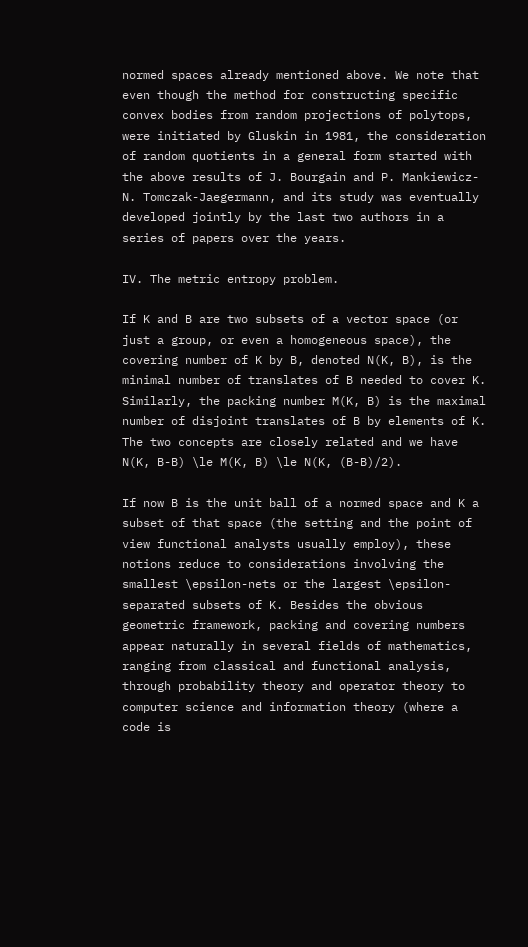normed spaces already mentioned above. We note that even though the method for constructing specific convex bodies from random projections of polytops, were initiated by Gluskin in 1981, the consideration of random quotients in a general form started with the above results of J. Bourgain and P. Mankiewicz-N. Tomczak-Jaegermann, and its study was eventually developed jointly by the last two authors in a series of papers over the years.

IV. The metric entropy problem.

If K and B are two subsets of a vector space (or just a group, or even a homogeneous space), the covering number of K by B, denoted N(K, B), is the minimal number of translates of B needed to cover K. Similarly, the packing number M(K, B) is the maximal number of disjoint translates of B by elements of K. The two concepts are closely related and we have N(K, B-B) \le M(K, B) \le N(K, (B-B)/2).

If now B is the unit ball of a normed space and K a subset of that space (the setting and the point of view functional analysts usually employ), these notions reduce to considerations involving the smallest \epsilon-nets or the largest \epsilon-separated subsets of K. Besides the obvious geometric framework, packing and covering numbers appear naturally in several fields of mathematics, ranging from classical and functional analysis, through probability theory and operator theory to computer science and information theory (where a code is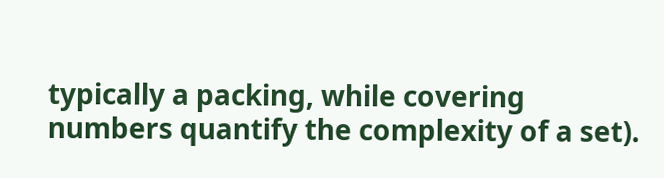typically a packing, while covering numbers quantify the complexity of a set).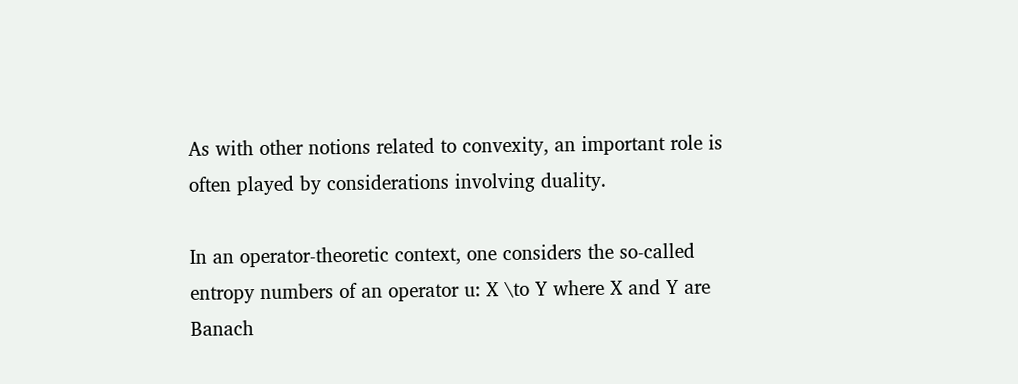As with other notions related to convexity, an important role is often played by considerations involving duality.

In an operator-theoretic context, one considers the so-called entropy numbers of an operator u: X \to Y where X and Y are Banach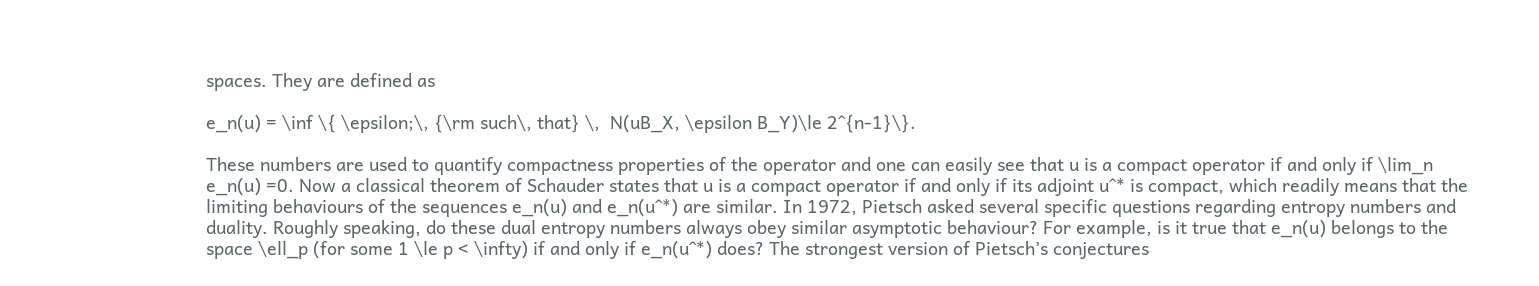spaces. They are defined as

e_n(u) = \inf \{ \epsilon;\, {\rm such\, that} \,  N(uB_X, \epsilon B_Y)\le 2^{n-1}\}.

These numbers are used to quantify compactness properties of the operator and one can easily see that u is a compact operator if and only if \lim_n e_n(u) =0. Now a classical theorem of Schauder states that u is a compact operator if and only if its adjoint u^* is compact, which readily means that the limiting behaviours of the sequences e_n(u) and e_n(u^*) are similar. In 1972, Pietsch asked several specific questions regarding entropy numbers and duality. Roughly speaking, do these dual entropy numbers always obey similar asymptotic behaviour? For example, is it true that e_n(u) belongs to the space \ell_p (for some 1 \le p < \infty) if and only if e_n(u^*) does? The strongest version of Pietsch’s conjectures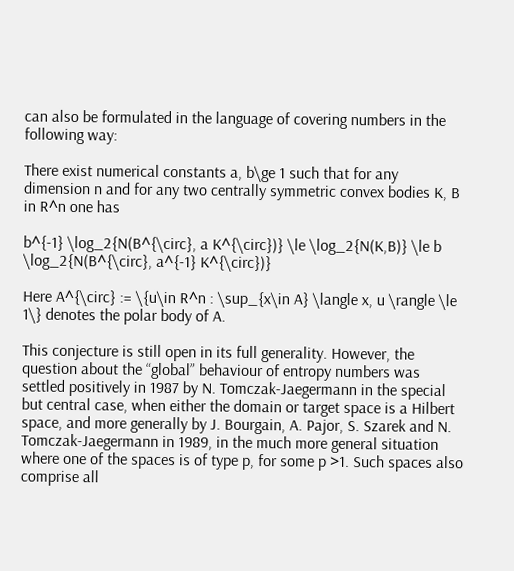can also be formulated in the language of covering numbers in the following way:

There exist numerical constants a, b\ge 1 such that for any dimension n and for any two centrally symmetric convex bodies K, B in R^n one has

b^{-1} \log_2{N(B^{\circ}, a K^{\circ})} \le \log_2{N(K,B)} \le b \log_2{N(B^{\circ}, a^{-1} K^{\circ})}

Here A^{\circ} := \{u\in R^n : \sup_{x\in A} \langle x, u \rangle \le 1\} denotes the polar body of A.

This conjecture is still open in its full generality. However, the question about the “global” behaviour of entropy numbers was settled positively in 1987 by N. Tomczak-Jaegermann in the special but central case, when either the domain or target space is a Hilbert space, and more generally by J. Bourgain, A. Pajor, S. Szarek and N. Tomczak-Jaegermann in 1989, in the much more general situation where one of the spaces is of type p, for some p >1. Such spaces also comprise all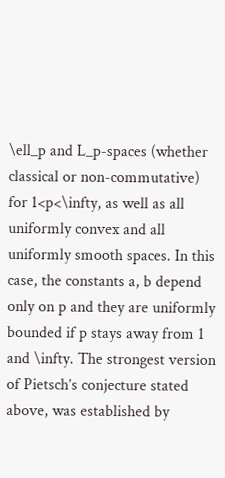\ell_p and L_p-spaces (whether classical or non-commutative) for 1<p<\infty, as well as all uniformly convex and all uniformly smooth spaces. In this case, the constants a, b depend only on p and they are uniformly bounded if p stays away from 1 and \infty. The strongest version of Pietsch’s conjecture stated above, was established by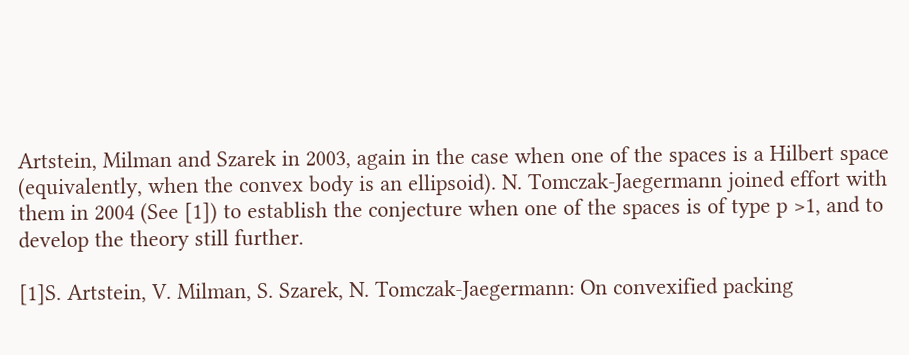Artstein, Milman and Szarek in 2003, again in the case when one of the spaces is a Hilbert space (equivalently, when the convex body is an ellipsoid). N. Tomczak-Jaegermann joined effort with them in 2004 (See [1]) to establish the conjecture when one of the spaces is of type p >1, and to develop the theory still further.

[1]S. Artstein, V. Milman, S. Szarek, N. Tomczak-Jaegermann: On convexified packing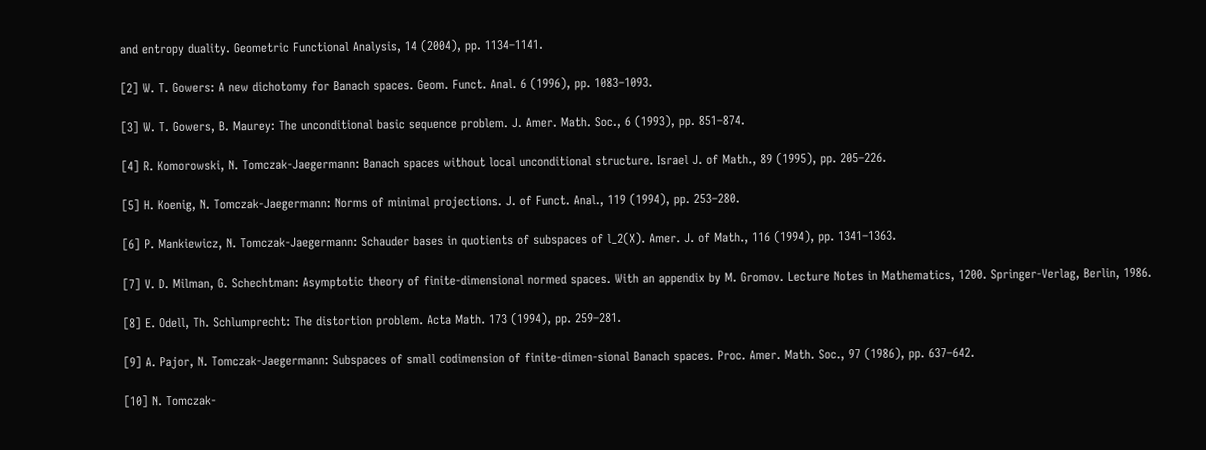and entropy duality. Geometric Functional Analysis, 14 (2004), pp. 1134–1141.

[2] W. T. Gowers: A new dichotomy for Banach spaces. Geom. Funct. Anal. 6 (1996), pp. 1083–1093.

[3] W. T. Gowers, B. Maurey: The unconditional basic sequence problem. J. Amer. Math. Soc., 6 (1993), pp. 851–874.

[4] R. Komorowski, N. Tomczak-Jaegermann: Banach spaces without local unconditional structure. Israel J. of Math., 89 (1995), pp. 205–226.

[5] H. Koenig, N. Tomczak-Jaegermann: Norms of minimal projections. J. of Funct. Anal., 119 (1994), pp. 253–280.

[6] P. Mankiewicz, N. Tomczak-Jaegermann: Schauder bases in quotients of subspaces of l_2(X). Amer. J. of Math., 116 (1994), pp. 1341–1363.

[7] V. D. Milman, G. Schechtman: Asymptotic theory of finite-dimensional normed spaces. With an appendix by M. Gromov. Lecture Notes in Mathematics, 1200. Springer-Verlag, Berlin, 1986.

[8] E. Odell, Th. Schlumprecht: The distortion problem. Acta Math. 173 (1994), pp. 259–281.

[9] A. Pajor, N. Tomczak-Jaegermann: Subspaces of small codimension of finite-dimen-sional Banach spaces. Proc. Amer. Math. Soc., 97 (1986), pp. 637–642.

[10] N. Tomczak-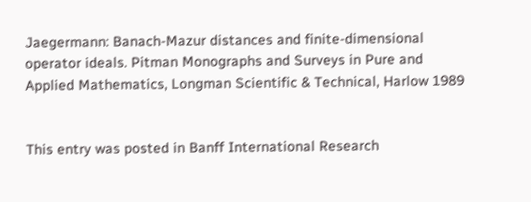Jaegermann: Banach-Mazur distances and finite-dimensional operator ideals. Pitman Monographs and Surveys in Pure and Applied Mathematics, Longman Scientific & Technical, Harlow 1989


This entry was posted in Banff International Research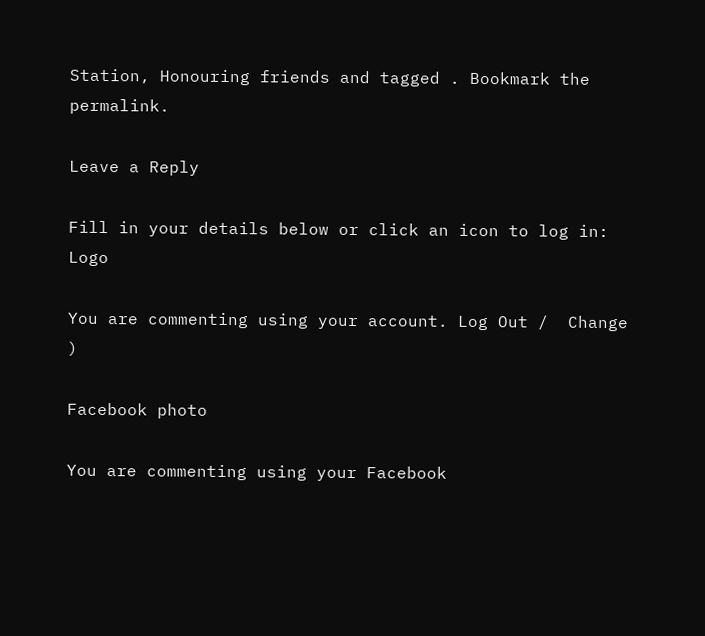Station, Honouring friends and tagged . Bookmark the permalink.

Leave a Reply

Fill in your details below or click an icon to log in: Logo

You are commenting using your account. Log Out /  Change )

Facebook photo

You are commenting using your Facebook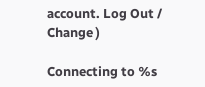account. Log Out /  Change )

Connecting to %s